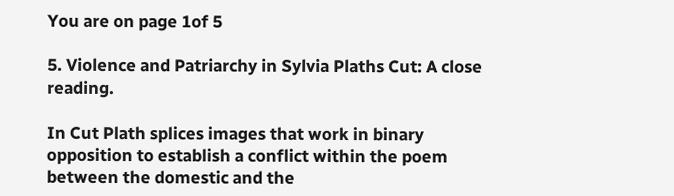You are on page 1of 5

5. Violence and Patriarchy in Sylvia Plaths Cut: A close reading.

In Cut Plath splices images that work in binary opposition to establish a conflict within the poem
between the domestic and the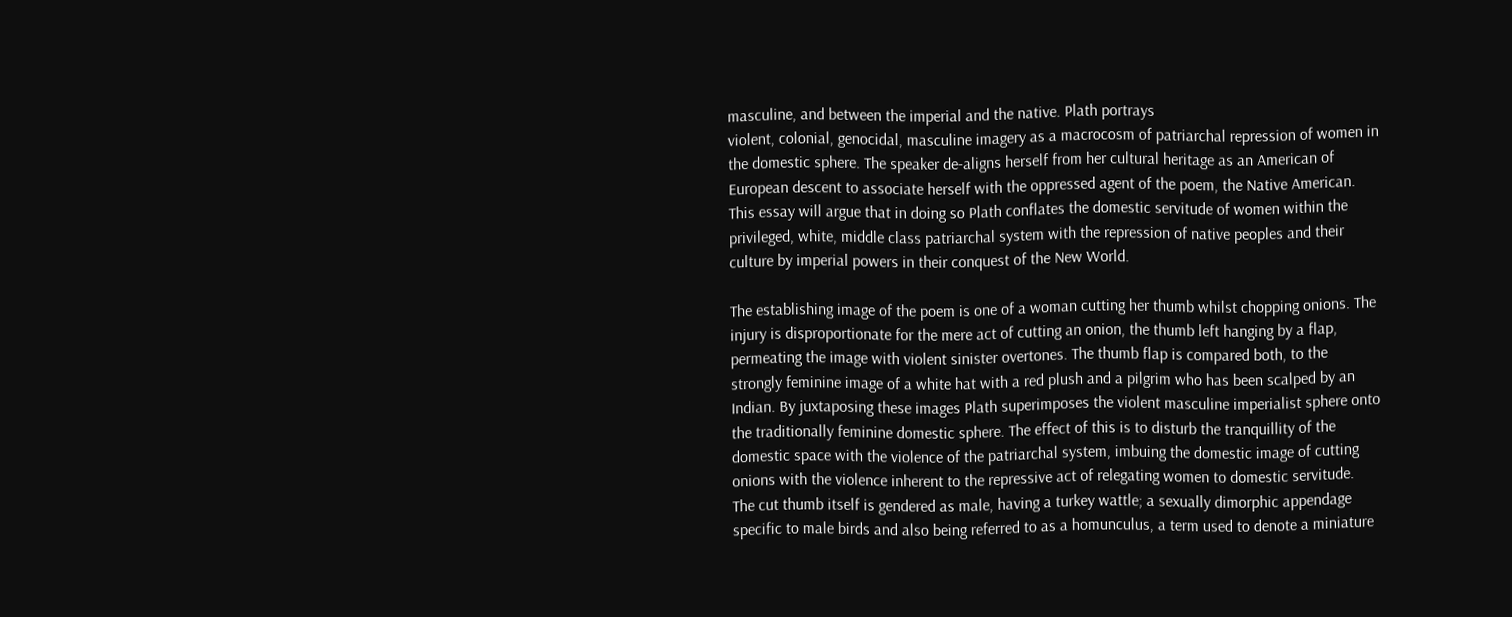masculine, and between the imperial and the native. Plath portrays
violent, colonial, genocidal, masculine imagery as a macrocosm of patriarchal repression of women in
the domestic sphere. The speaker de-aligns herself from her cultural heritage as an American of
European descent to associate herself with the oppressed agent of the poem, the Native American.
This essay will argue that in doing so Plath conflates the domestic servitude of women within the
privileged, white, middle class patriarchal system with the repression of native peoples and their
culture by imperial powers in their conquest of the New World.

The establishing image of the poem is one of a woman cutting her thumb whilst chopping onions. The
injury is disproportionate for the mere act of cutting an onion, the thumb left hanging by a flap,
permeating the image with violent sinister overtones. The thumb flap is compared both, to the
strongly feminine image of a white hat with a red plush and a pilgrim who has been scalped by an
Indian. By juxtaposing these images Plath superimposes the violent masculine imperialist sphere onto
the traditionally feminine domestic sphere. The effect of this is to disturb the tranquillity of the
domestic space with the violence of the patriarchal system, imbuing the domestic image of cutting
onions with the violence inherent to the repressive act of relegating women to domestic servitude.
The cut thumb itself is gendered as male, having a turkey wattle; a sexually dimorphic appendage
specific to male birds and also being referred to as a homunculus, a term used to denote a miniature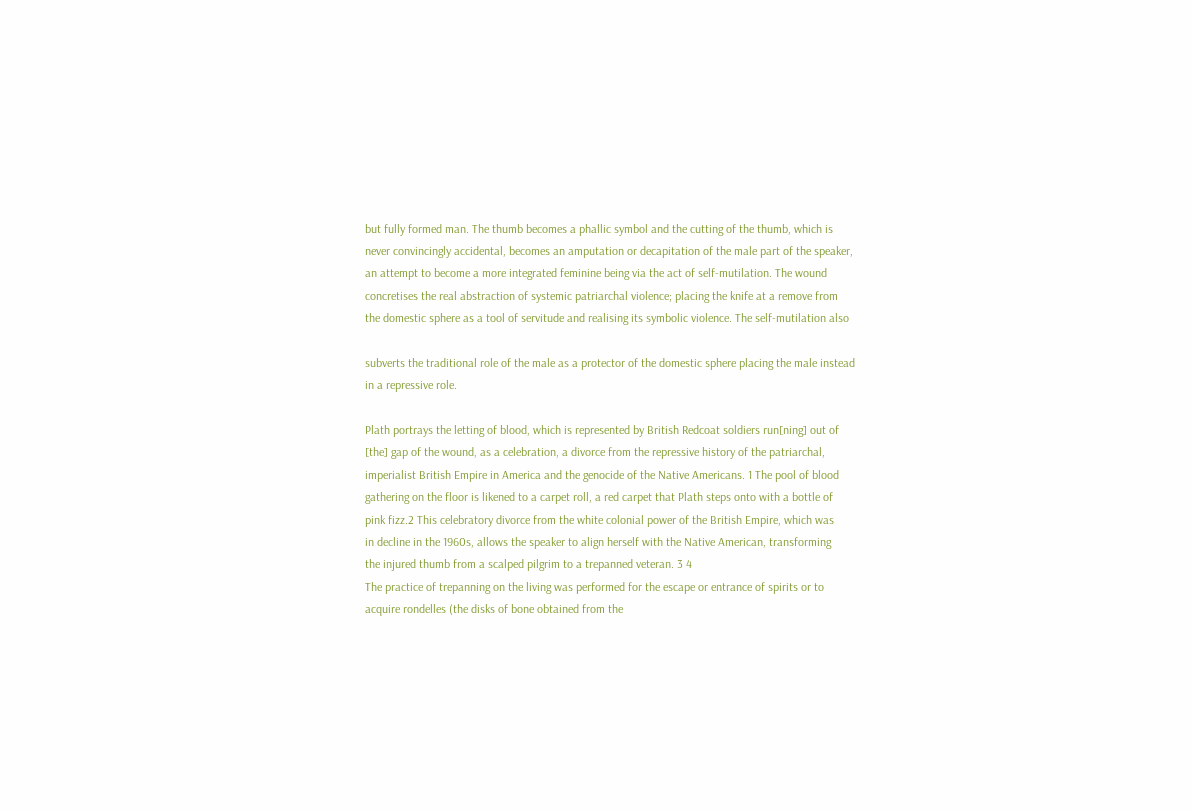but fully formed man. The thumb becomes a phallic symbol and the cutting of the thumb, which is
never convincingly accidental, becomes an amputation or decapitation of the male part of the speaker,
an attempt to become a more integrated feminine being via the act of self-mutilation. The wound
concretises the real abstraction of systemic patriarchal violence; placing the knife at a remove from
the domestic sphere as a tool of servitude and realising its symbolic violence. The self-mutilation also

subverts the traditional role of the male as a protector of the domestic sphere placing the male instead
in a repressive role.

Plath portrays the letting of blood, which is represented by British Redcoat soldiers run[ning] out of
[the] gap of the wound, as a celebration, a divorce from the repressive history of the patriarchal,
imperialist British Empire in America and the genocide of the Native Americans. 1 The pool of blood
gathering on the floor is likened to a carpet roll, a red carpet that Plath steps onto with a bottle of
pink fizz.2 This celebratory divorce from the white colonial power of the British Empire, which was
in decline in the 1960s, allows the speaker to align herself with the Native American, transforming
the injured thumb from a scalped pilgrim to a trepanned veteran. 3 4
The practice of trepanning on the living was performed for the escape or entrance of spirits or to
acquire rondelles (the disks of bone obtained from the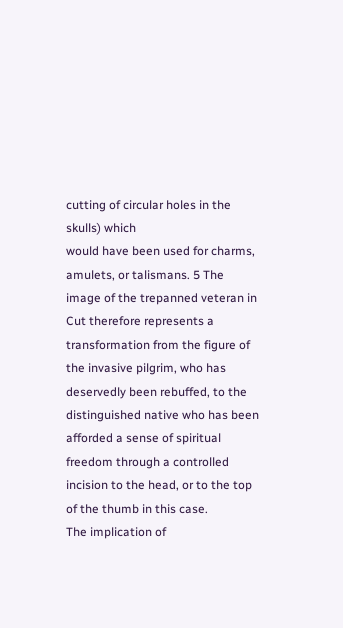cutting of circular holes in the skulls) which
would have been used for charms, amulets, or talismans. 5 The image of the trepanned veteran in
Cut therefore represents a transformation from the figure of the invasive pilgrim, who has
deservedly been rebuffed, to the distinguished native who has been afforded a sense of spiritual
freedom through a controlled incision to the head, or to the top of the thumb in this case.
The implication of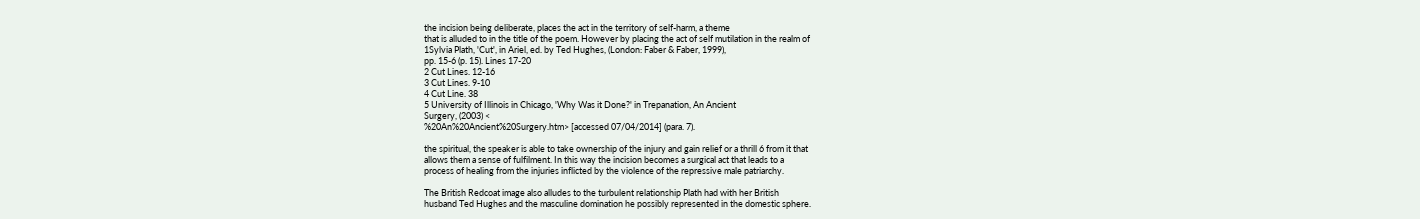the incision being deliberate, places the act in the territory of self-harm, a theme
that is alluded to in the title of the poem. However by placing the act of self mutilation in the realm of
1Sylvia Plath, 'Cut', in Ariel, ed. by Ted Hughes, (London: Faber & Faber, 1999),
pp. 15-6 (p. 15). Lines 17-20
2 Cut Lines. 12-16
3 Cut Lines. 9-10
4 Cut Line. 38
5 University of Illinois in Chicago, 'Why Was it Done?' in Trepanation, An Ancient
Surgery, (2003) <
%20An%20Ancient%20Surgery.htm> [accessed 07/04/2014] (para. 7).

the spiritual, the speaker is able to take ownership of the injury and gain relief or a thrill 6 from it that
allows them a sense of fulfilment. In this way the incision becomes a surgical act that leads to a
process of healing from the injuries inflicted by the violence of the repressive male patriarchy.

The British Redcoat image also alludes to the turbulent relationship Plath had with her British
husband Ted Hughes and the masculine domination he possibly represented in the domestic sphere.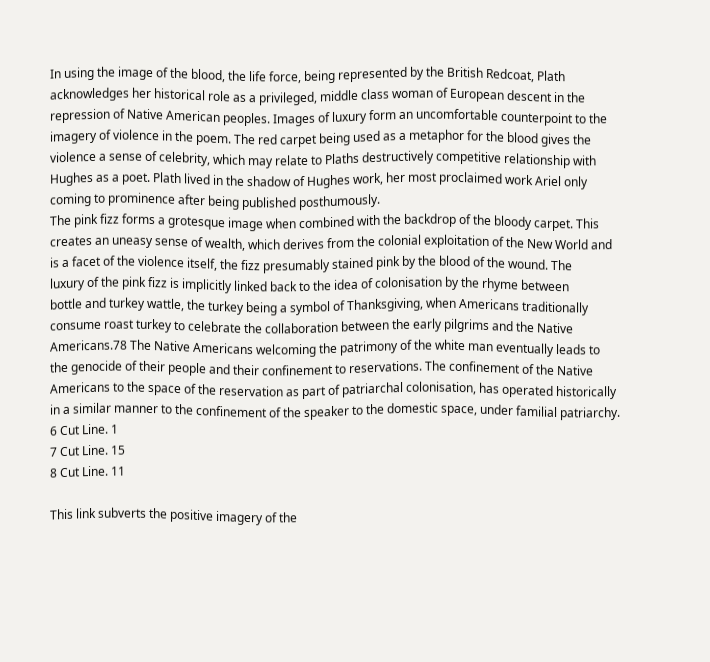In using the image of the blood, the life force, being represented by the British Redcoat, Plath
acknowledges her historical role as a privileged, middle class woman of European descent in the
repression of Native American peoples. Images of luxury form an uncomfortable counterpoint to the
imagery of violence in the poem. The red carpet being used as a metaphor for the blood gives the
violence a sense of celebrity, which may relate to Plaths destructively competitive relationship with
Hughes as a poet. Plath lived in the shadow of Hughes work, her most proclaimed work Ariel only
coming to prominence after being published posthumously.
The pink fizz forms a grotesque image when combined with the backdrop of the bloody carpet. This
creates an uneasy sense of wealth, which derives from the colonial exploitation of the New World and
is a facet of the violence itself, the fizz presumably stained pink by the blood of the wound. The
luxury of the pink fizz is implicitly linked back to the idea of colonisation by the rhyme between
bottle and turkey wattle, the turkey being a symbol of Thanksgiving, when Americans traditionally
consume roast turkey to celebrate the collaboration between the early pilgrims and the Native
Americans.78 The Native Americans welcoming the patrimony of the white man eventually leads to
the genocide of their people and their confinement to reservations. The confinement of the Native
Americans to the space of the reservation as part of patriarchal colonisation, has operated historically
in a similar manner to the confinement of the speaker to the domestic space, under familial patriarchy.
6 Cut Line. 1
7 Cut Line. 15
8 Cut Line. 11

This link subverts the positive imagery of the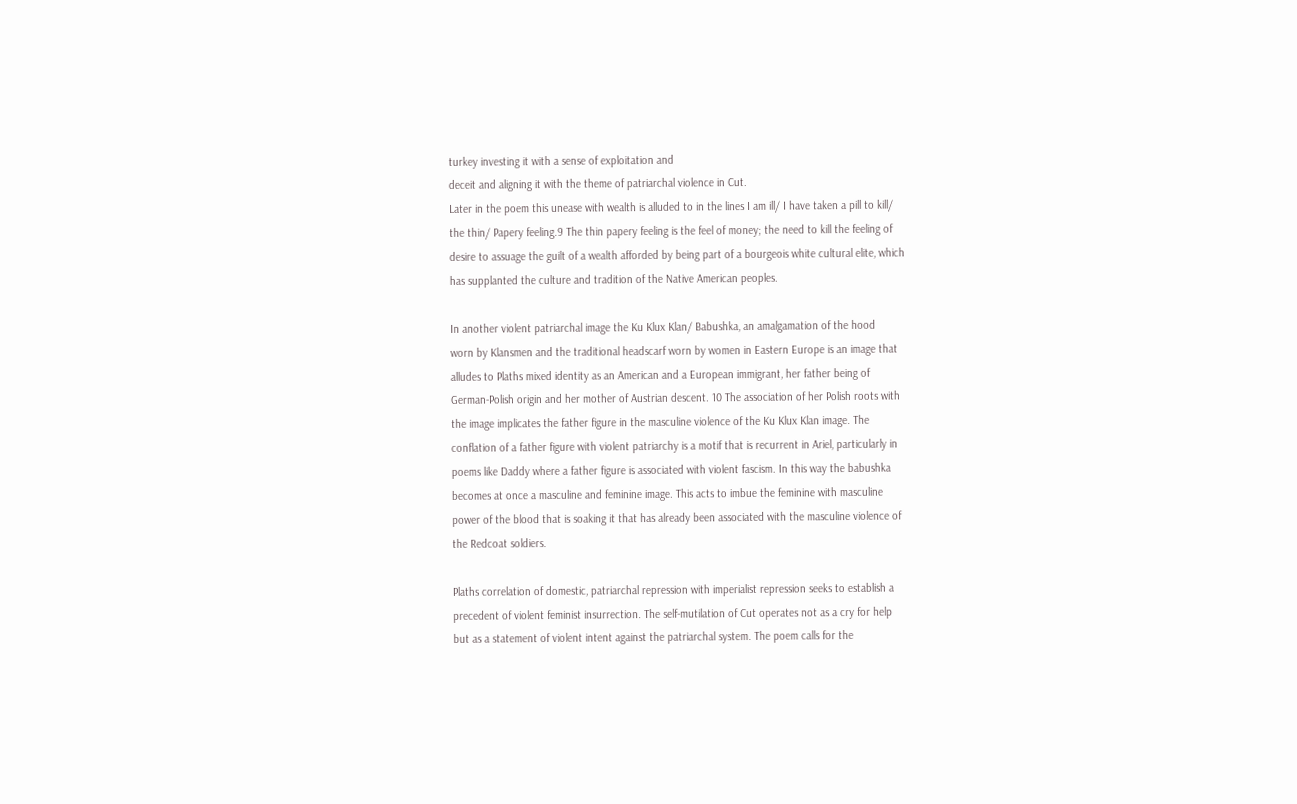turkey investing it with a sense of exploitation and
deceit and aligning it with the theme of patriarchal violence in Cut.
Later in the poem this unease with wealth is alluded to in the lines I am ill/ I have taken a pill to kill/
the thin/ Papery feeling.9 The thin papery feeling is the feel of money; the need to kill the feeling of
desire to assuage the guilt of a wealth afforded by being part of a bourgeois white cultural elite, which
has supplanted the culture and tradition of the Native American peoples.

In another violent patriarchal image the Ku Klux Klan/ Babushka, an amalgamation of the hood
worn by Klansmen and the traditional headscarf worn by women in Eastern Europe is an image that
alludes to Plaths mixed identity as an American and a European immigrant, her father being of
German-Polish origin and her mother of Austrian descent. 10 The association of her Polish roots with
the image implicates the father figure in the masculine violence of the Ku Klux Klan image. The
conflation of a father figure with violent patriarchy is a motif that is recurrent in Ariel, particularly in
poems like Daddy where a father figure is associated with violent fascism. In this way the babushka
becomes at once a masculine and feminine image. This acts to imbue the feminine with masculine
power of the blood that is soaking it that has already been associated with the masculine violence of
the Redcoat soldiers.

Plaths correlation of domestic, patriarchal repression with imperialist repression seeks to establish a
precedent of violent feminist insurrection. The self-mutilation of Cut operates not as a cry for help
but as a statement of violent intent against the patriarchal system. The poem calls for the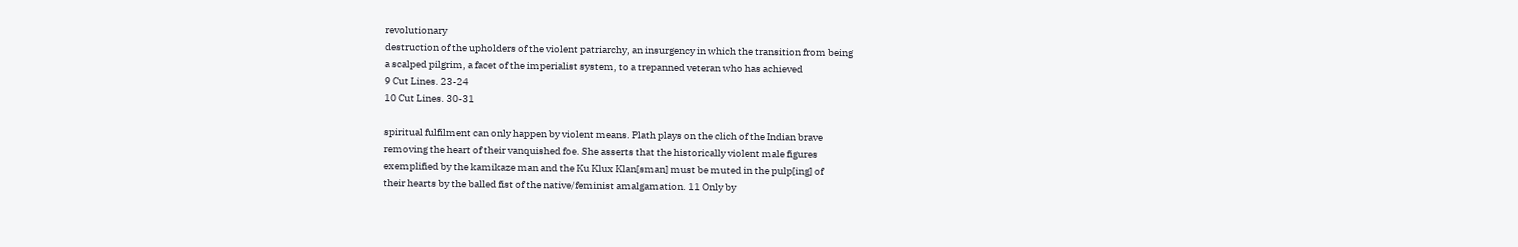revolutionary
destruction of the upholders of the violent patriarchy, an insurgency in which the transition from being
a scalped pilgrim, a facet of the imperialist system, to a trepanned veteran who has achieved
9 Cut Lines. 23-24
10 Cut Lines. 30-31

spiritual fulfilment can only happen by violent means. Plath plays on the clich of the Indian brave
removing the heart of their vanquished foe. She asserts that the historically violent male figures
exemplified by the kamikaze man and the Ku Klux Klan[sman] must be muted in the pulp[ing] of
their hearts by the balled fist of the native/feminist amalgamation. 11 Only by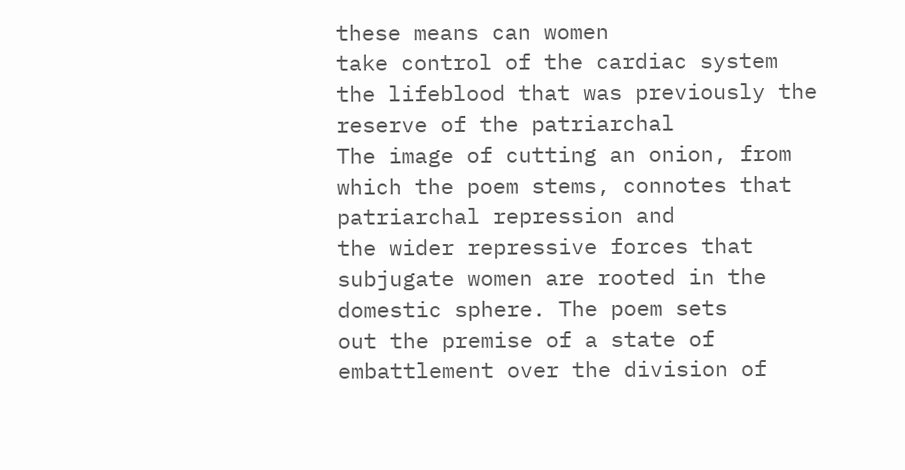these means can women
take control of the cardiac system the lifeblood that was previously the reserve of the patriarchal
The image of cutting an onion, from which the poem stems, connotes that patriarchal repression and
the wider repressive forces that subjugate women are rooted in the domestic sphere. The poem sets
out the premise of a state of embattlement over the division of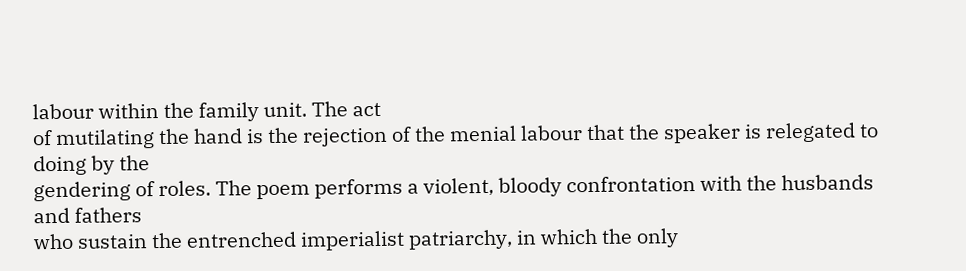labour within the family unit. The act
of mutilating the hand is the rejection of the menial labour that the speaker is relegated to doing by the
gendering of roles. The poem performs a violent, bloody confrontation with the husbands and fathers
who sustain the entrenched imperialist patriarchy, in which the only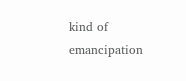kind of emancipation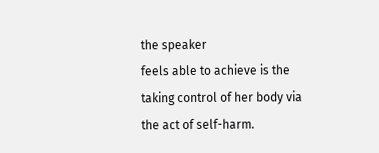the speaker
feels able to achieve is the taking control of her body via the act of self-harm.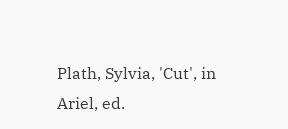Plath, Sylvia, 'Cut', in Ariel, ed.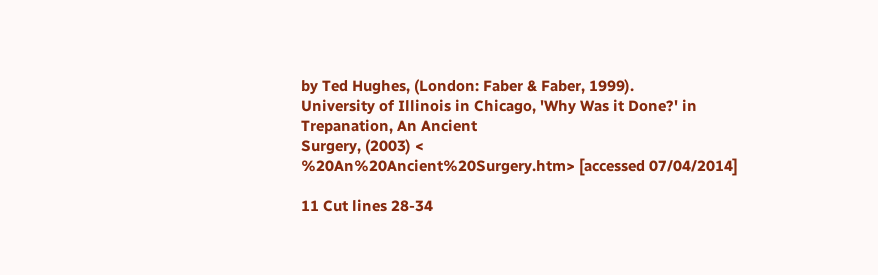by Ted Hughes, (London: Faber & Faber, 1999).
University of Illinois in Chicago, 'Why Was it Done?' in Trepanation, An Ancient
Surgery, (2003) <
%20An%20Ancient%20Surgery.htm> [accessed 07/04/2014]

11 Cut lines 28-34